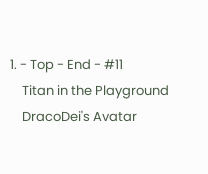1. - Top - End - #11
    Titan in the Playground
    DracoDei's Avatar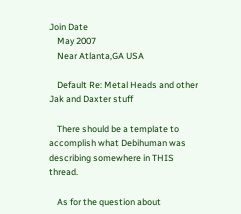Join Date
    May 2007
    Near Atlanta,GA USA

    Default Re: Metal Heads and other Jak and Daxter stuff

    There should be a template to accomplish what Debihuman was describing somewhere in THIS thread.

    As for the question about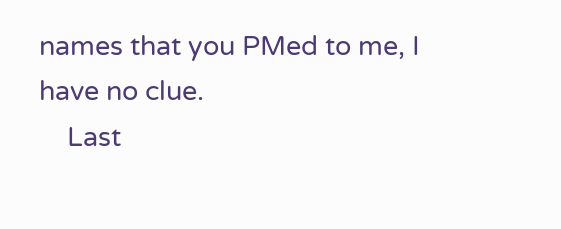names that you PMed to me, I have no clue.
    Last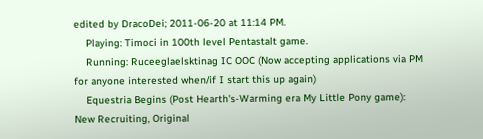edited by DracoDei; 2011-06-20 at 11:14 PM.
    Playing: Timoci in 100th level Pentastalt game.
    Running: Ruceeglaelsktinag IC OOC (Now accepting applications via PM for anyone interested when/if I start this up again)
    Equestria Begins (Post Hearth's-Warming era My Little Pony game): New Recruiting, Original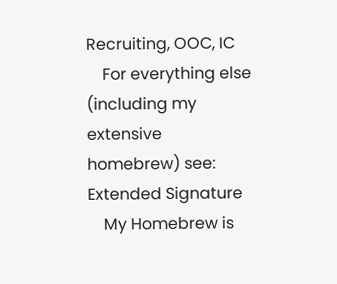Recruiting, OOC, IC
    For everything else (including my extensive homebrew) see: Extended Signature
    My Homebrew is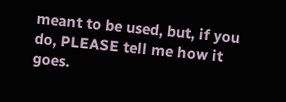meant to be used, but, if you do, PLEASE tell me how it goes.